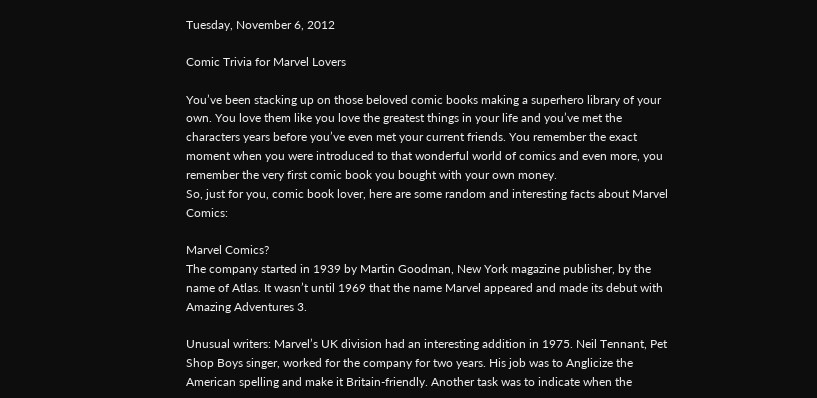Tuesday, November 6, 2012

Comic Trivia for Marvel Lovers

You’ve been stacking up on those beloved comic books making a superhero library of your own. You love them like you love the greatest things in your life and you’ve met the characters years before you’ve even met your current friends. You remember the exact moment when you were introduced to that wonderful world of comics and even more, you remember the very first comic book you bought with your own money.
So, just for you, comic book lover, here are some random and interesting facts about Marvel Comics:

Marvel Comics?
The company started in 1939 by Martin Goodman, New York magazine publisher, by the name of Atlas. It wasn’t until 1969 that the name Marvel appeared and made its debut with Amazing Adventures 3.

Unusual writers: Marvel’s UK division had an interesting addition in 1975. Neil Tennant, Pet Shop Boys singer, worked for the company for two years. His job was to Anglicize the American spelling and make it Britain-friendly. Another task was to indicate when the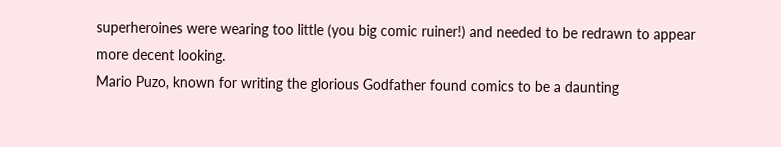superheroines were wearing too little (you big comic ruiner!) and needed to be redrawn to appear more decent looking.
Mario Puzo, known for writing the glorious Godfather found comics to be a daunting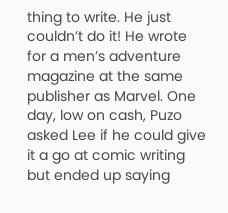thing to write. He just couldn’t do it! He wrote for a men’s adventure magazine at the same publisher as Marvel. One day, low on cash, Puzo asked Lee if he could give it a go at comic writing but ended up saying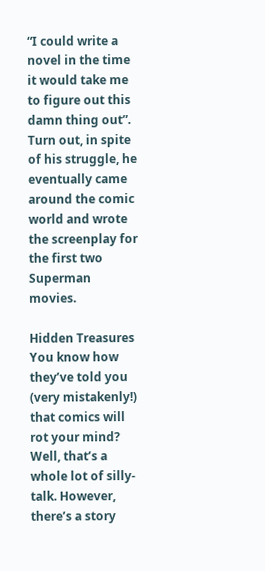“I could write a novel in the time it would take me to figure out this damn thing out”. Turn out, in spite of his struggle, he eventually came around the comic world and wrote the screenplay for the first two Superman movies.

Hidden Treasures
You know how they’ve told you (very mistakenly!) that comics will rot your mind? Well, that’s a whole lot of silly-talk. However, there’s a story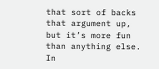that sort of backs that argument up, but it’s more fun than anything else. In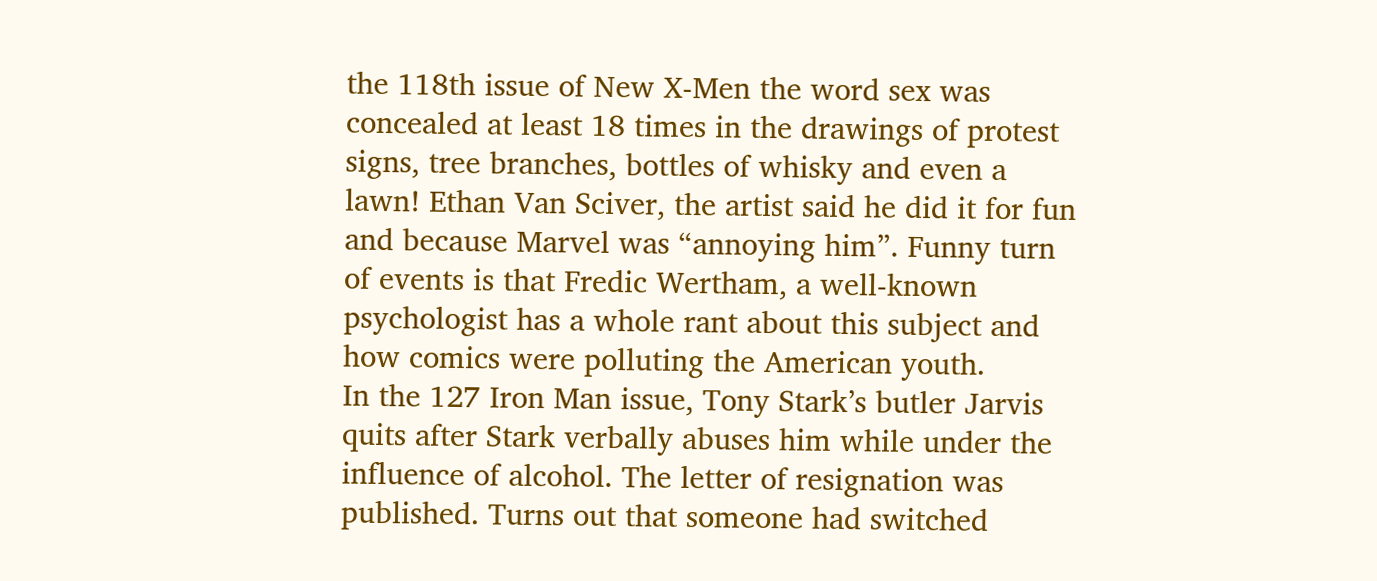the 118th issue of New X-Men the word sex was concealed at least 18 times in the drawings of protest signs, tree branches, bottles of whisky and even a lawn! Ethan Van Sciver, the artist said he did it for fun and because Marvel was “annoying him”. Funny turn of events is that Fredic Wertham, a well-known psychologist has a whole rant about this subject and how comics were polluting the American youth.
In the 127 Iron Man issue, Tony Stark’s butler Jarvis quits after Stark verbally abuses him while under the influence of alcohol. The letter of resignation was published. Turns out that someone had switched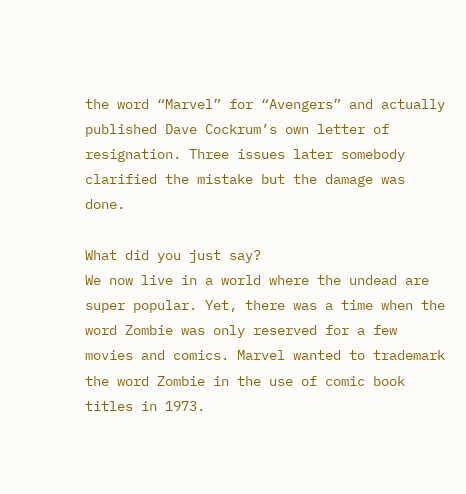the word “Marvel” for “Avengers” and actually published Dave Cockrum’s own letter of resignation. Three issues later somebody clarified the mistake but the damage was done.

What did you just say?
We now live in a world where the undead are super popular. Yet, there was a time when the word Zombie was only reserved for a few movies and comics. Marvel wanted to trademark the word Zombie in the use of comic book titles in 1973.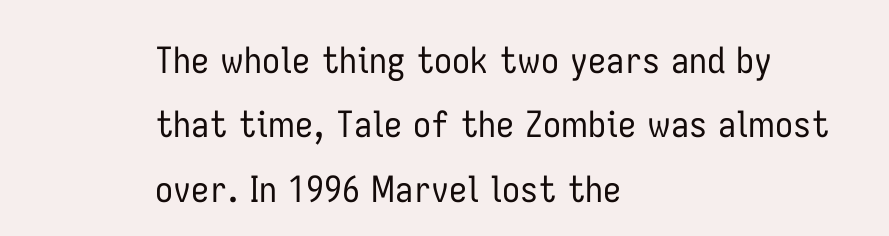The whole thing took two years and by that time, Tale of the Zombie was almost over. In 1996 Marvel lost the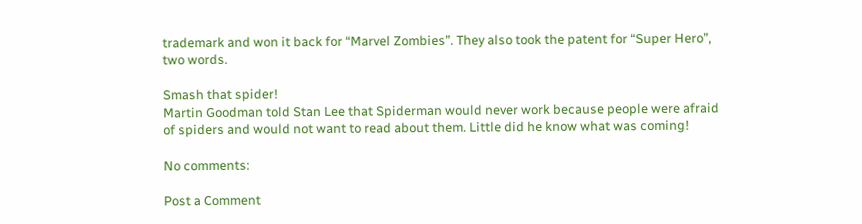trademark and won it back for “Marvel Zombies”. They also took the patent for “Super Hero”, two words.

Smash that spider!
Martin Goodman told Stan Lee that Spiderman would never work because people were afraid of spiders and would not want to read about them. Little did he know what was coming!

No comments:

Post a Comment